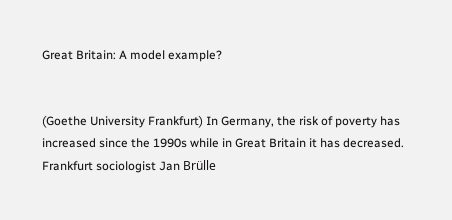Great Britain: A model example?


(Goethe University Frankfurt) In Germany, the risk of poverty has increased since the 1990s while in Great Britain it has decreased. Frankfurt sociologist Jan Brülle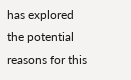has explored the potential reasons for this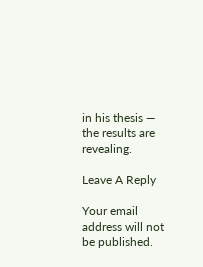in his thesis — the results are revealing.

Leave A Reply

Your email address will not be published.